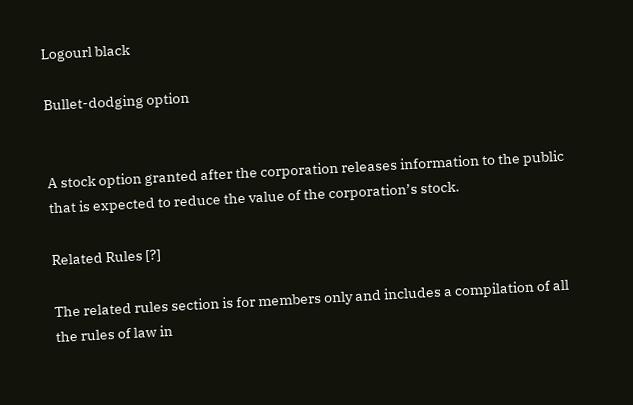Logourl black

Bullet-dodging option


A stock option granted after the corporation releases information to the public that is expected to reduce the value of the corporation’s stock.

Related Rules [?]

The related rules section is for members only and includes a compilation of all the rules of law in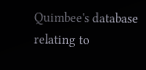Quimbee's database relating to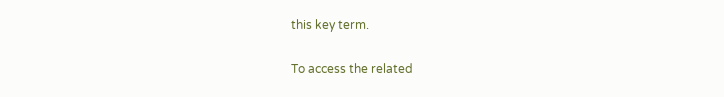this key term.

To access the related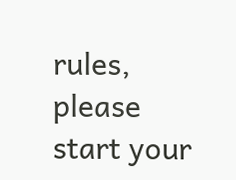rules, please start your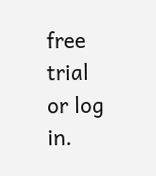free trial or log in.